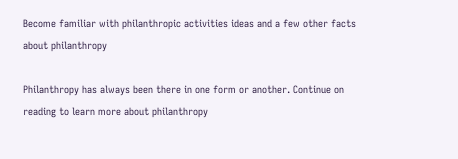Become familiar with philanthropic activities ideas and a few other facts about philanthropy

Philanthropy has always been there in one form or another. Continue on reading to learn more about philanthropy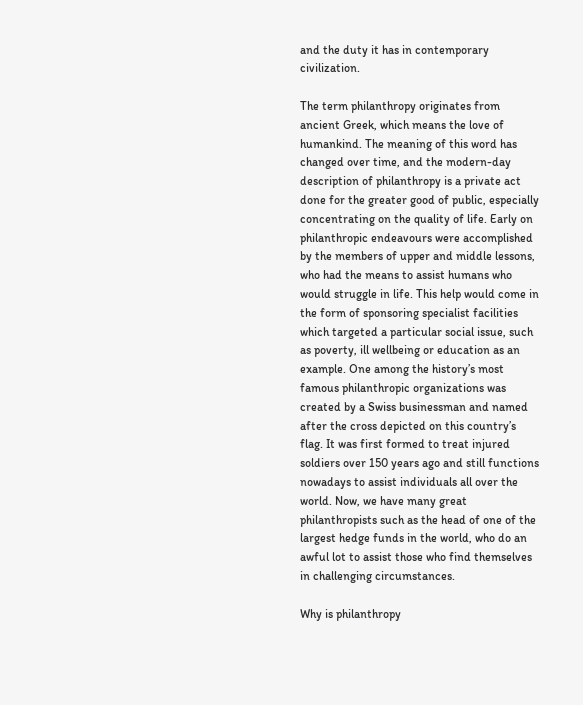and the duty it has in contemporary civilization.

The term philanthropy originates from ancient Greek, which means the love of humankind. The meaning of this word has changed over time, and the modern-day description of philanthropy is a private act done for the greater good of public, especially concentrating on the quality of life. Early on philanthropic endeavours were accomplished by the members of upper and middle lessons, who had the means to assist humans who would struggle in life. This help would come in the form of sponsoring specialist facilities which targeted a particular social issue, such as poverty, ill wellbeing or education as an example. One among the history’s most famous philanthropic organizations was created by a Swiss businessman and named after the cross depicted on this country’s flag. It was first formed to treat injured soldiers over 150 years ago and still functions nowadays to assist individuals all over the world. Now, we have many great philanthropists such as the head of one of the largest hedge funds in the world, who do an awful lot to assist those who find themselves in challenging circumstances.

Why is philanthropy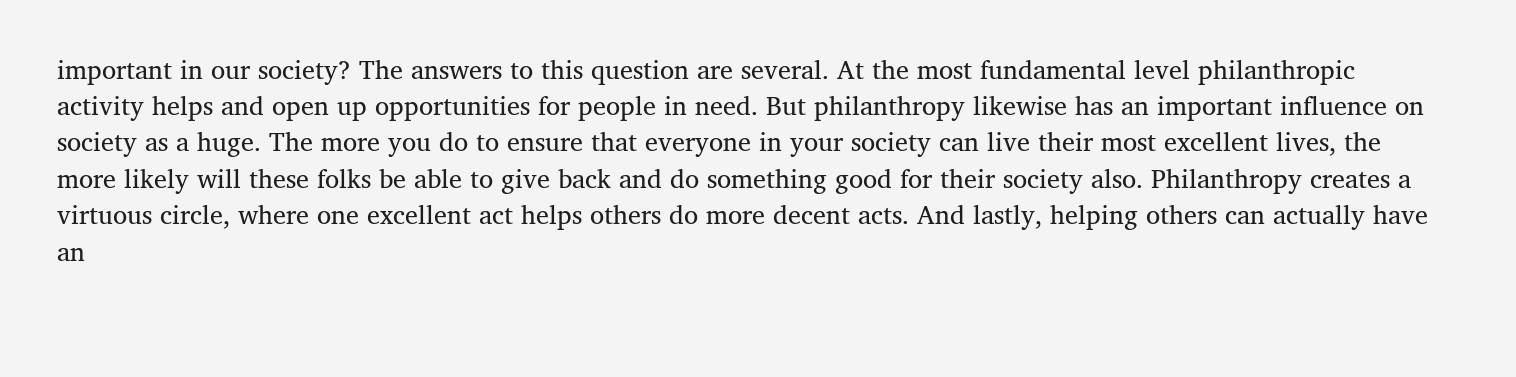important in our society? The answers to this question are several. At the most fundamental level philanthropic activity helps and open up opportunities for people in need. But philanthropy likewise has an important influence on society as a huge. The more you do to ensure that everyone in your society can live their most excellent lives, the more likely will these folks be able to give back and do something good for their society also. Philanthropy creates a virtuous circle, where one excellent act helps others do more decent acts. And lastly, helping others can actually have an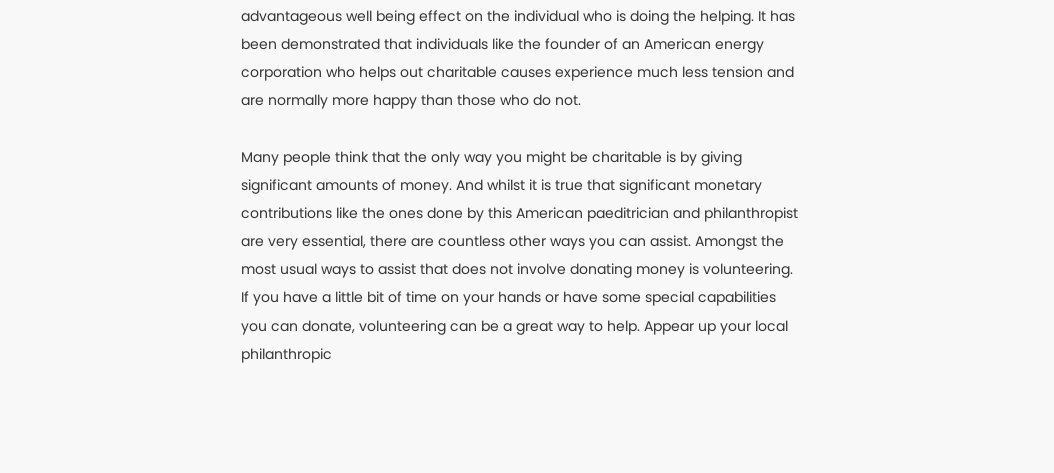advantageous well being effect on the individual who is doing the helping. It has been demonstrated that individuals like the founder of an American energy corporation who helps out charitable causes experience much less tension and are normally more happy than those who do not.

Many people think that the only way you might be charitable is by giving significant amounts of money. And whilst it is true that significant monetary contributions like the ones done by this American paeditrician and philanthropist are very essential, there are countless other ways you can assist. Amongst the most usual ways to assist that does not involve donating money is volunteering. If you have a little bit of time on your hands or have some special capabilities you can donate, volunteering can be a great way to help. Appear up your local philanthropic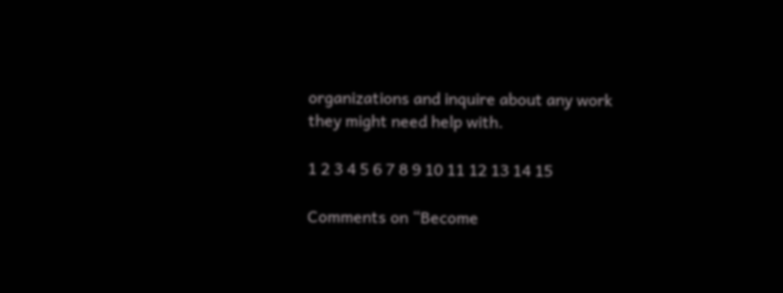organizations and inquire about any work they might need help with.

1 2 3 4 5 6 7 8 9 10 11 12 13 14 15

Comments on “Become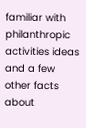familiar with philanthropic activities ideas and a few other facts about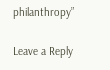philanthropy”

Leave a Reply